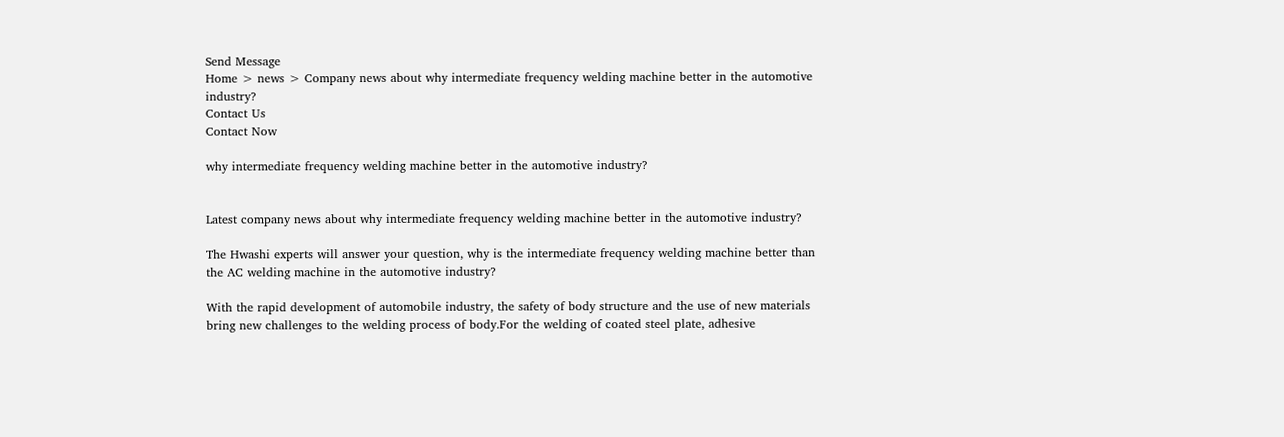Send Message
Home > news > Company news about why intermediate frequency welding machine better in the automotive industry?
Contact Us
Contact Now

why intermediate frequency welding machine better in the automotive industry?


Latest company news about why intermediate frequency welding machine better in the automotive industry?

The Hwashi experts will answer your question, why is the intermediate frequency welding machine better than the AC welding machine in the automotive industry?

With the rapid development of automobile industry, the safety of body structure and the use of new materials bring new challenges to the welding process of body.For the welding of coated steel plate, adhesive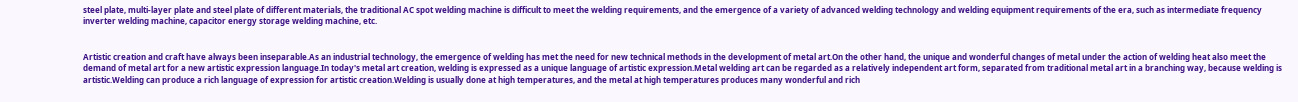steel plate, multi-layer plate and steel plate of different materials, the traditional AC spot welding machine is difficult to meet the welding requirements, and the emergence of a variety of advanced welding technology and welding equipment requirements of the era, such as intermediate frequency inverter welding machine, capacitor energy storage welding machine, etc.


Artistic creation and craft have always been inseparable.As an industrial technology, the emergence of welding has met the need for new technical methods in the development of metal art.On the other hand, the unique and wonderful changes of metal under the action of welding heat also meet the demand of metal art for a new artistic expression language.In today's metal art creation, welding is expressed as a unique language of artistic expression.Metal welding art can be regarded as a relatively independent art form, separated from traditional metal art in a branching way, because welding is artistic.Welding can produce a rich language of expression for artistic creation.Welding is usually done at high temperatures, and the metal at high temperatures produces many wonderful and rich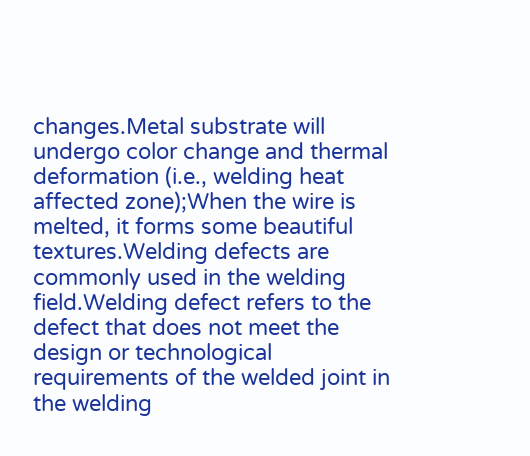changes.Metal substrate will undergo color change and thermal deformation (i.e., welding heat affected zone);When the wire is melted, it forms some beautiful textures.Welding defects are commonly used in the welding field.Welding defect refers to the defect that does not meet the design or technological requirements of the welded joint in the welding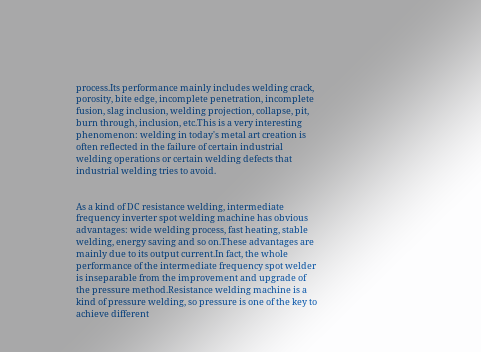process.Its performance mainly includes welding crack, porosity, bite edge, incomplete penetration, incomplete fusion, slag inclusion, welding projection, collapse, pit, burn through, inclusion, etc.This is a very interesting phenomenon: welding in today's metal art creation is often reflected in the failure of certain industrial welding operations or certain welding defects that industrial welding tries to avoid.


As a kind of DC resistance welding, intermediate frequency inverter spot welding machine has obvious advantages: wide welding process, fast heating, stable welding, energy saving and so on.These advantages are mainly due to its output current.In fact, the whole performance of the intermediate frequency spot welder is inseparable from the improvement and upgrade of the pressure method.Resistance welding machine is a kind of pressure welding, so pressure is one of the key to achieve different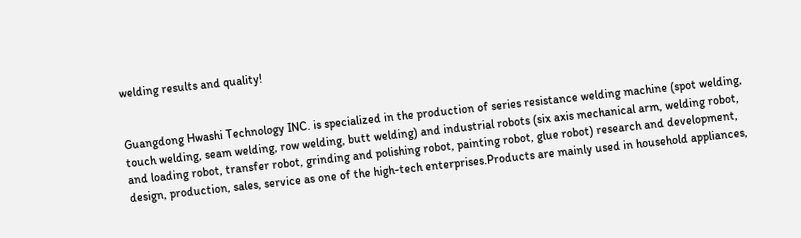welding results and quality!


Guangdong Hwashi Technology INC. is specialized in the production of series resistance welding machine (spot welding, touch welding, seam welding, row welding, butt welding) and industrial robots (six axis mechanical arm, welding robot, and loading robot, transfer robot, grinding and polishing robot, painting robot, glue robot) research and development, design, production, sales, service as one of the high-tech enterprises.Products are mainly used in household appliances,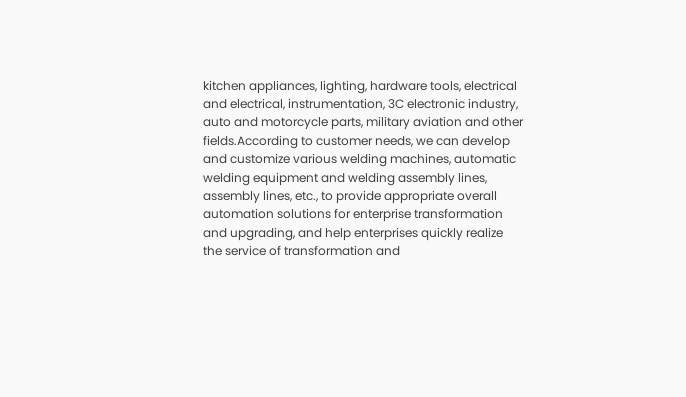kitchen appliances, lighting, hardware tools, electrical and electrical, instrumentation, 3C electronic industry, auto and motorcycle parts, military aviation and other fields.According to customer needs, we can develop and customize various welding machines, automatic welding equipment and welding assembly lines, assembly lines, etc., to provide appropriate overall automation solutions for enterprise transformation and upgrading, and help enterprises quickly realize the service of transformation and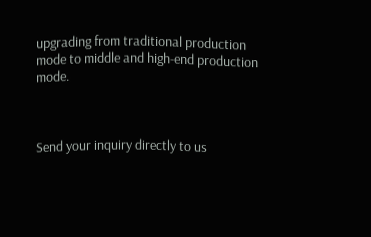upgrading from traditional production mode to middle and high-end production mode.



Send your inquiry directly to us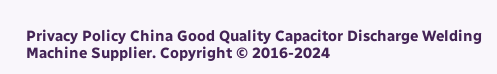Privacy Policy China Good Quality Capacitor Discharge Welding Machine Supplier. Copyright © 2016-2024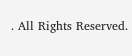. All Rights Reserved.